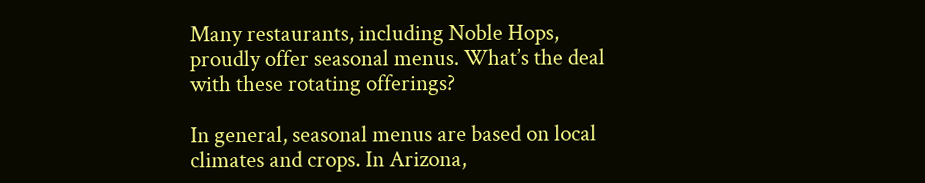Many restaurants, including Noble Hops, proudly offer seasonal menus. What’s the deal with these rotating offerings?

In general, seasonal menus are based on local climates and crops. In Arizona,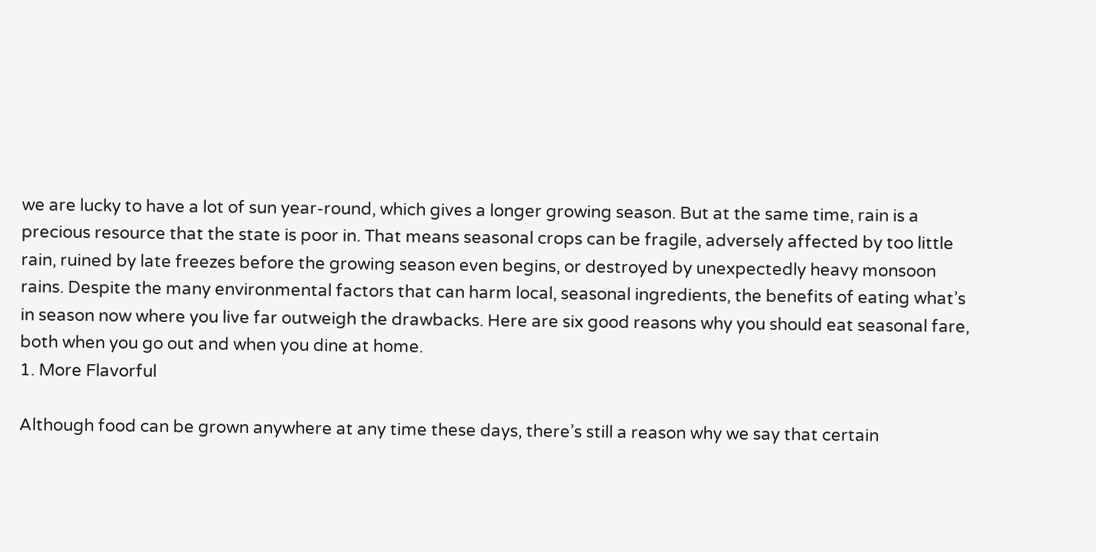we are lucky to have a lot of sun year-round, which gives a longer growing season. But at the same time, rain is a precious resource that the state is poor in. That means seasonal crops can be fragile, adversely affected by too little rain, ruined by late freezes before the growing season even begins, or destroyed by unexpectedly heavy monsoon rains. Despite the many environmental factors that can harm local, seasonal ingredients, the benefits of eating what’s in season now where you live far outweigh the drawbacks. Here are six good reasons why you should eat seasonal fare, both when you go out and when you dine at home.
1. More Flavorful

Although food can be grown anywhere at any time these days, there’s still a reason why we say that certain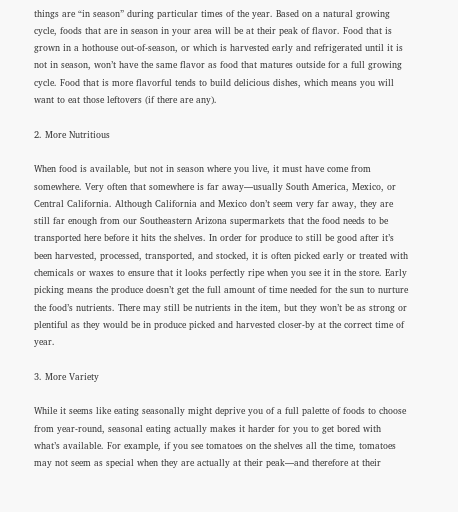things are “in season” during particular times of the year. Based on a natural growing cycle, foods that are in season in your area will be at their peak of flavor. Food that is grown in a hothouse out-of-season, or which is harvested early and refrigerated until it is not in season, won’t have the same flavor as food that matures outside for a full growing cycle. Food that is more flavorful tends to build delicious dishes, which means you will want to eat those leftovers (if there are any).

2. More Nutritious

When food is available, but not in season where you live, it must have come from somewhere. Very often that somewhere is far away—usually South America, Mexico, or Central California. Although California and Mexico don’t seem very far away, they are still far enough from our Southeastern Arizona supermarkets that the food needs to be transported here before it hits the shelves. In order for produce to still be good after it’s been harvested, processed, transported, and stocked, it is often picked early or treated with chemicals or waxes to ensure that it looks perfectly ripe when you see it in the store. Early picking means the produce doesn’t get the full amount of time needed for the sun to nurture the food’s nutrients. There may still be nutrients in the item, but they won’t be as strong or plentiful as they would be in produce picked and harvested closer-by at the correct time of year.

3. More Variety

While it seems like eating seasonally might deprive you of a full palette of foods to choose from year-round, seasonal eating actually makes it harder for you to get bored with what’s available. For example, if you see tomatoes on the shelves all the time, tomatoes may not seem as special when they are actually at their peak—and therefore at their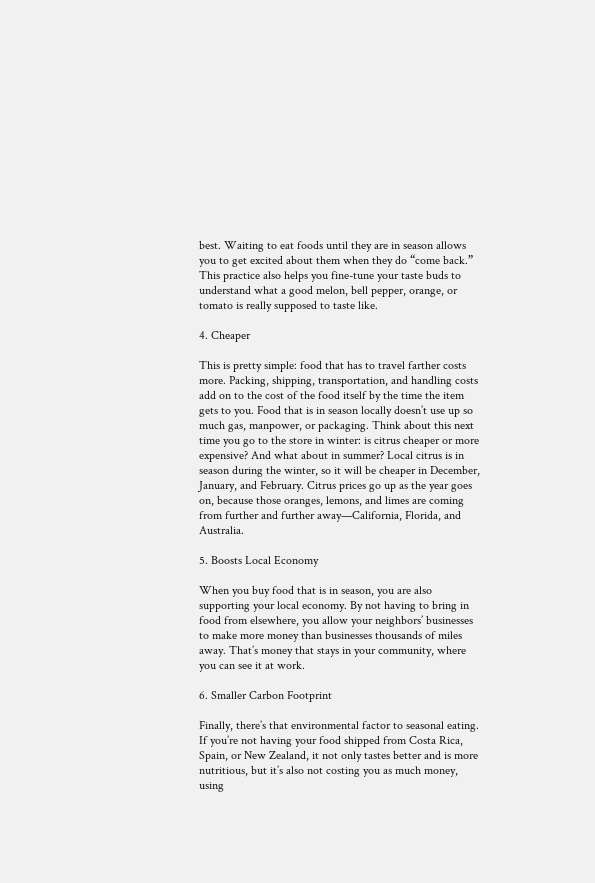best. Waiting to eat foods until they are in season allows you to get excited about them when they do “come back.” This practice also helps you fine-tune your taste buds to understand what a good melon, bell pepper, orange, or tomato is really supposed to taste like.

4. Cheaper

This is pretty simple: food that has to travel farther costs more. Packing, shipping, transportation, and handling costs add on to the cost of the food itself by the time the item gets to you. Food that is in season locally doesn’t use up so much gas, manpower, or packaging. Think about this next time you go to the store in winter: is citrus cheaper or more expensive? And what about in summer? Local citrus is in season during the winter, so it will be cheaper in December, January, and February. Citrus prices go up as the year goes on, because those oranges, lemons, and limes are coming from further and further away—California, Florida, and Australia.

5. Boosts Local Economy

When you buy food that is in season, you are also supporting your local economy. By not having to bring in food from elsewhere, you allow your neighbors’ businesses to make more money than businesses thousands of miles away. That’s money that stays in your community, where you can see it at work.

6. Smaller Carbon Footprint

Finally, there’s that environmental factor to seasonal eating. If you’re not having your food shipped from Costa Rica, Spain, or New Zealand, it not only tastes better and is more nutritious, but it’s also not costing you as much money, using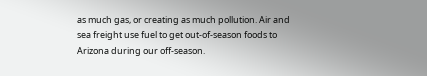as much gas, or creating as much pollution. Air and sea freight use fuel to get out-of-season foods to Arizona during our off-season.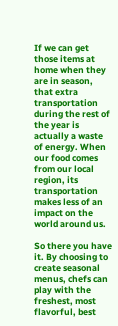If we can get those items at home when they are in season, that extra transportation during the rest of the year is actually a waste of energy. When our food comes from our local region, its transportation makes less of an impact on the world around us.

So there you have it. By choosing to create seasonal menus, chefs can play with the freshest, most flavorful, best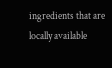ingredients that are locally available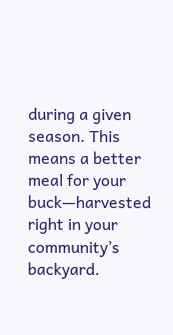during a given season. This means a better meal for your buck—harvested right in your community’s backyard.